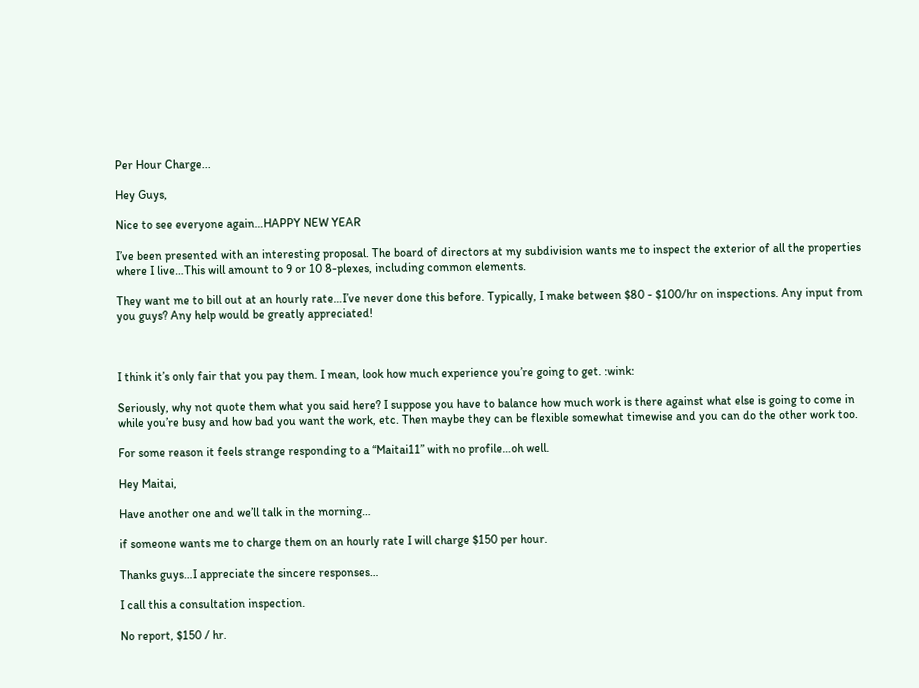Per Hour Charge...

Hey Guys,

Nice to see everyone again…HAPPY NEW YEAR

I’ve been presented with an interesting proposal. The board of directors at my subdivision wants me to inspect the exterior of all the properties where I live…This will amount to 9 or 10 8-plexes, including common elements.

They want me to bill out at an hourly rate…I’ve never done this before. Typically, I make between $80 - $100/hr on inspections. Any input from you guys? Any help would be greatly appreciated!



I think it’s only fair that you pay them. I mean, look how much experience you’re going to get. :wink:

Seriously, why not quote them what you said here? I suppose you have to balance how much work is there against what else is going to come in while you’re busy and how bad you want the work, etc. Then maybe they can be flexible somewhat timewise and you can do the other work too.

For some reason it feels strange responding to a “Maitai11” with no profile…oh well.

Hey Maitai,

Have another one and we’ll talk in the morning…

if someone wants me to charge them on an hourly rate I will charge $150 per hour.

Thanks guys…I appreciate the sincere responses…

I call this a consultation inspection.

No report, $150 / hr.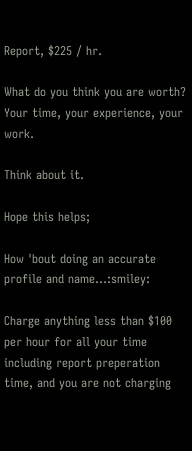Report, $225 / hr.

What do you think you are worth? Your time, your experience, your work.

Think about it.

Hope this helps;

How 'bout doing an accurate profile and name…:smiley:

Charge anything less than $100 per hour for all your time including report preperation time, and you are not charging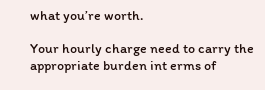what you’re worth.

Your hourly charge need to carry the appropriate burden int erms of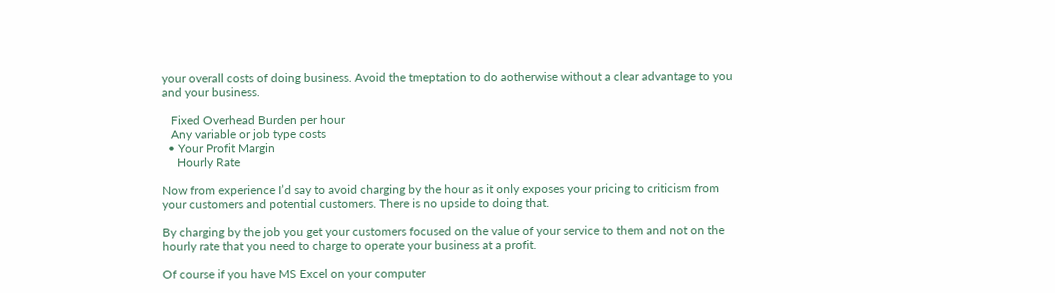your overall costs of doing business. Avoid the tmeptation to do aotherwise without a clear advantage to you and your business.

   Fixed Overhead Burden per hour
   Any variable or job type costs
  • Your Profit Margin
     Hourly Rate

Now from experience I’d say to avoid charging by the hour as it only exposes your pricing to criticism from your customers and potential customers. There is no upside to doing that.

By charging by the job you get your customers focused on the value of your service to them and not on the hourly rate that you need to charge to operate your business at a profit.

Of course if you have MS Excel on your computer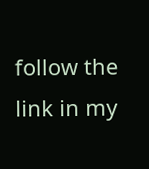follow the link in my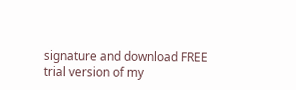signature and download FREE trial version of my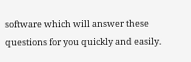software which will answer these questions for you quickly and easily.